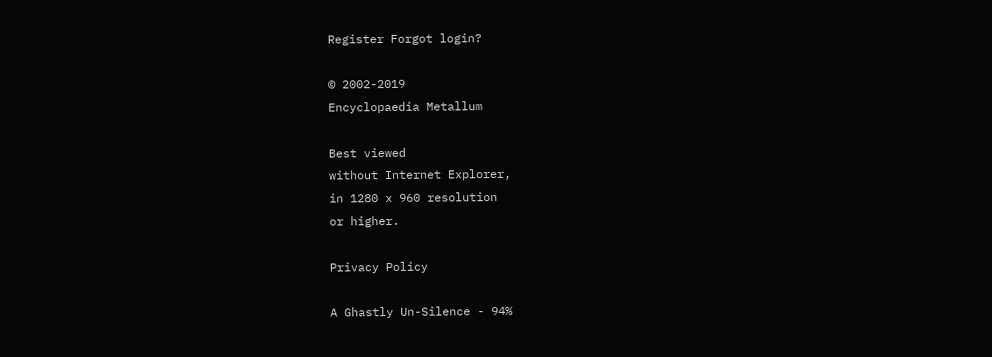Register Forgot login?

© 2002-2019
Encyclopaedia Metallum

Best viewed
without Internet Explorer,
in 1280 x 960 resolution
or higher.

Privacy Policy

A Ghastly Un-Silence - 94%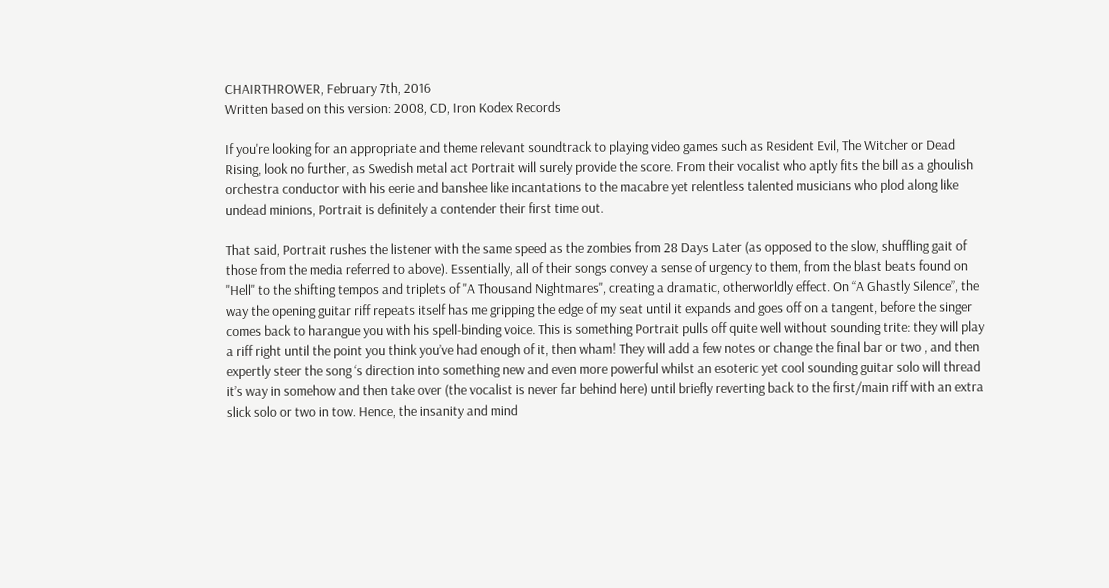CHAIRTHROWER, February 7th, 2016
Written based on this version: 2008, CD, Iron Kodex Records

If you're looking for an appropriate and theme relevant soundtrack to playing video games such as Resident Evil, The Witcher or Dead Rising, look no further, as Swedish metal act Portrait will surely provide the score. From their vocalist who aptly fits the bill as a ghoulish orchestra conductor with his eerie and banshee like incantations to the macabre yet relentless talented musicians who plod along like undead minions, Portrait is definitely a contender their first time out.

That said, Portrait rushes the listener with the same speed as the zombies from 28 Days Later (as opposed to the slow, shuffling gait of those from the media referred to above). Essentially, all of their songs convey a sense of urgency to them, from the blast beats found on "Hell" to the shifting tempos and triplets of "A Thousand Nightmares", creating a dramatic, otherworldly effect. On “A Ghastly Silence”, the way the opening guitar riff repeats itself has me gripping the edge of my seat until it expands and goes off on a tangent, before the singer comes back to harangue you with his spell-binding voice. This is something Portrait pulls off quite well without sounding trite: they will play a riff right until the point you think you’ve had enough of it, then wham! They will add a few notes or change the final bar or two , and then expertly steer the song ‘s direction into something new and even more powerful whilst an esoteric yet cool sounding guitar solo will thread it’s way in somehow and then take over (the vocalist is never far behind here) until briefly reverting back to the first/main riff with an extra slick solo or two in tow. Hence, the insanity and mind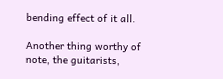bending effect of it all.

Another thing worthy of note, the guitarists,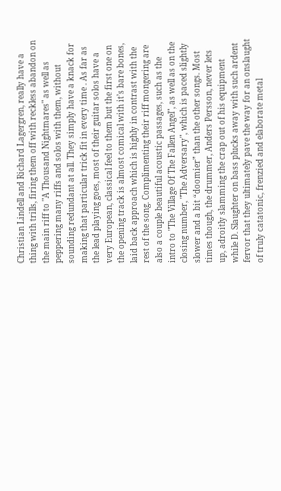Christian Lindell and Richard Lagergren, really have a thing with trills, firing them off with reckless abandon on the main riff to "A Thousand Nightmares" as well as peppering many riffs and solos with them, without sounding redundant at all. They simply have a knack for making that particular trick fit in every time . As far as the lead playing goes, most of their guitar solos have a very European, classical feel to them but the first one on the opening track is almost comical with it’s bare bones, laid back approach which is highly in contrast with the rest of the song. Complimenting their riff mongering are also a couple beautiful acoustic passages, such as the intro to "The Village Of The Fallen Angel", as well as on the closing number, "The Adversary", which is paced slightly slower and a bit “doomier” than the other songs. Most times though, the drummer, Anders Persson, never lets up, adroitly slamming the crap out of his equipment while D. Slaughter on bass plucks away with such ardent fervor that they ultimately pave the way for an onslaught of truly catatonic, frenzied and elaborate metal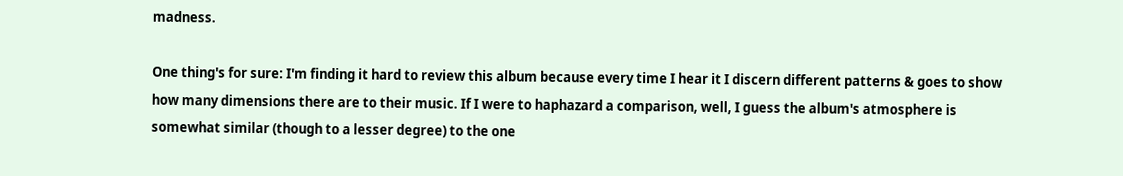madness.

One thing's for sure: I'm finding it hard to review this album because every time I hear it I discern different patterns & goes to show how many dimensions there are to their music. If I were to haphazard a comparison, well, I guess the album's atmosphere is somewhat similar (though to a lesser degree) to the one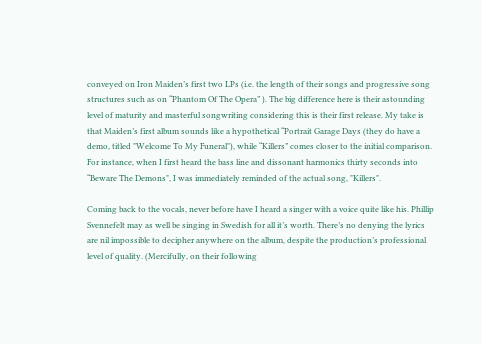conveyed on Iron Maiden’s first two LPs (i.e. the length of their songs and progressive song structures such as on “Phantom Of The Opera” ). The big difference here is their astounding level of maturity and masterful songwriting considering this is their first release. My take is that Maiden’s first album sounds like a hypothetical “Portrait Garage Days (they do have a demo, titled "Welcome To My Funeral"), while “Killers” comes closer to the initial comparison. For instance, when I first heard the bass line and dissonant harmonics thirty seconds into “Beware The Demons", I was immediately reminded of the actual song, "Killers".

Coming back to the vocals, never before have I heard a singer with a voice quite like his. Phillip Svennefelt may as well be singing in Swedish for all it’s worth. There’s no denying the lyrics are nil impossible to decipher anywhere on the album, despite the production’s professional level of quality. (Mercifully, on their following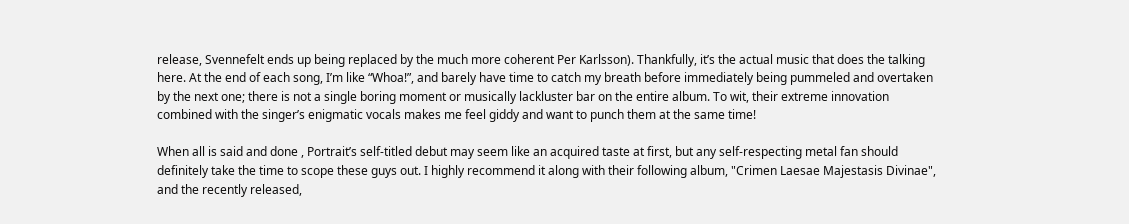release, Svennefelt ends up being replaced by the much more coherent Per Karlsson). Thankfully, it’s the actual music that does the talking here. At the end of each song, I’m like “Whoa!”, and barely have time to catch my breath before immediately being pummeled and overtaken by the next one; there is not a single boring moment or musically lackluster bar on the entire album. To wit, their extreme innovation combined with the singer’s enigmatic vocals makes me feel giddy and want to punch them at the same time!

When all is said and done , Portrait’s self-titled debut may seem like an acquired taste at first, but any self-respecting metal fan should definitely take the time to scope these guys out. I highly recommend it along with their following album, "Crimen Laesae Majestasis Divinae", and the recently released,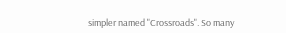simpler named "Crossroads". So many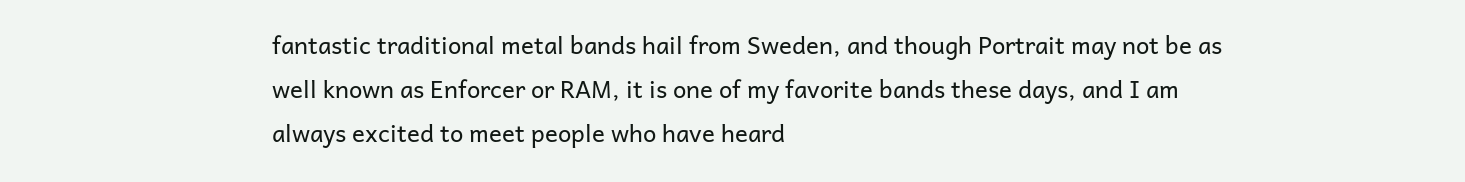fantastic traditional metal bands hail from Sweden, and though Portrait may not be as well known as Enforcer or RAM, it is one of my favorite bands these days, and I am always excited to meet people who have heard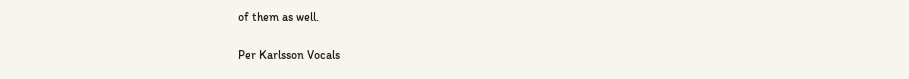of them as well.

Per Karlsson Vocals